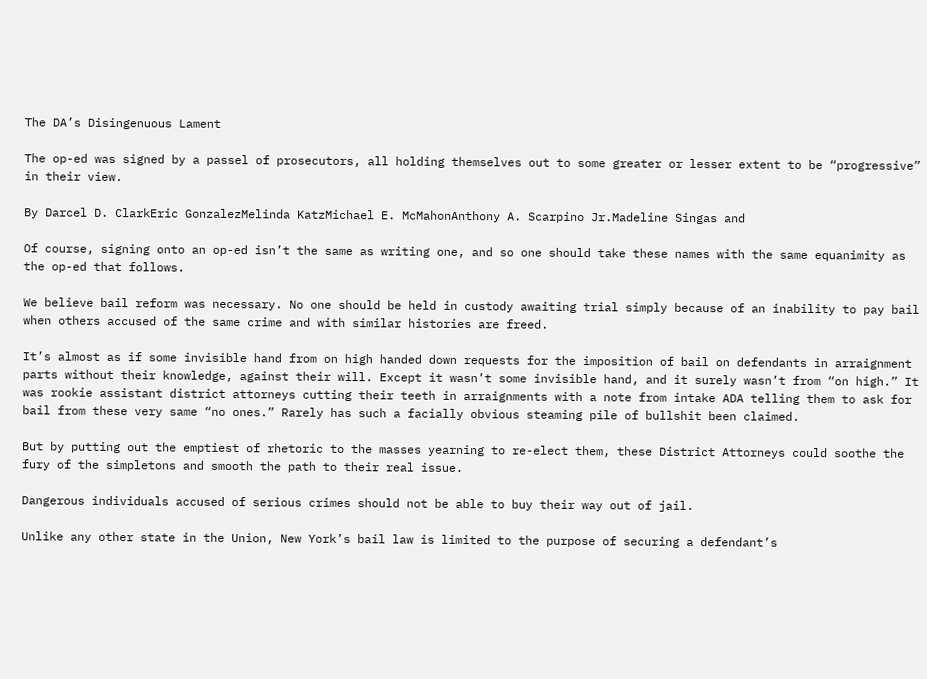The DA’s Disingenuous Lament

The op-ed was signed by a passel of prosecutors, all holding themselves out to some greater or lesser extent to be “progressive” in their view.

By Darcel D. ClarkEric GonzalezMelinda KatzMichael E. McMahonAnthony A. Scarpino Jr.Madeline Singas and

Of course, signing onto an op-ed isn’t the same as writing one, and so one should take these names with the same equanimity as the op-ed that follows.

We believe bail reform was necessary. No one should be held in custody awaiting trial simply because of an inability to pay bail when others accused of the same crime and with similar histories are freed.

It’s almost as if some invisible hand from on high handed down requests for the imposition of bail on defendants in arraignment parts without their knowledge, against their will. Except it wasn’t some invisible hand, and it surely wasn’t from “on high.” It was rookie assistant district attorneys cutting their teeth in arraignments with a note from intake ADA telling them to ask for bail from these very same “no ones.” Rarely has such a facially obvious steaming pile of bullshit been claimed.

But by putting out the emptiest of rhetoric to the masses yearning to re-elect them, these District Attorneys could soothe the fury of the simpletons and smooth the path to their real issue.

Dangerous individuals accused of serious crimes should not be able to buy their way out of jail.

Unlike any other state in the Union, New York’s bail law is limited to the purpose of securing a defendant’s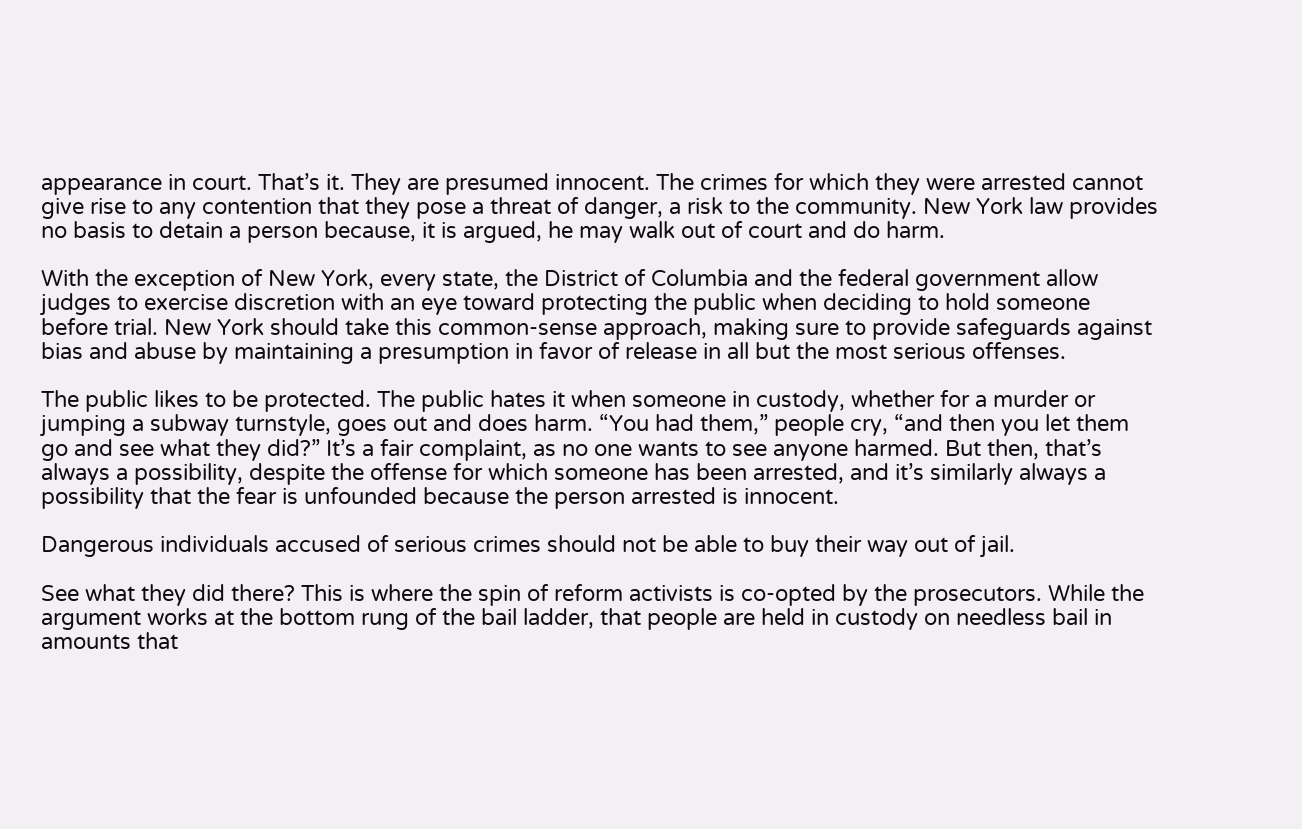appearance in court. That’s it. They are presumed innocent. The crimes for which they were arrested cannot give rise to any contention that they pose a threat of danger, a risk to the community. New York law provides no basis to detain a person because, it is argued, he may walk out of court and do harm.

With the exception of New York, every state, the District of Columbia and the federal government allow judges to exercise discretion with an eye toward protecting the public when deciding to hold someone before trial. New York should take this common-sense approach, making sure to provide safeguards against bias and abuse by maintaining a presumption in favor of release in all but the most serious offenses.

The public likes to be protected. The public hates it when someone in custody, whether for a murder or jumping a subway turnstyle, goes out and does harm. “You had them,” people cry, “and then you let them go and see what they did?” It’s a fair complaint, as no one wants to see anyone harmed. But then, that’s always a possibility, despite the offense for which someone has been arrested, and it’s similarly always a possibility that the fear is unfounded because the person arrested is innocent.

Dangerous individuals accused of serious crimes should not be able to buy their way out of jail.

See what they did there? This is where the spin of reform activists is co-opted by the prosecutors. While the argument works at the bottom rung of the bail ladder, that people are held in custody on needless bail in amounts that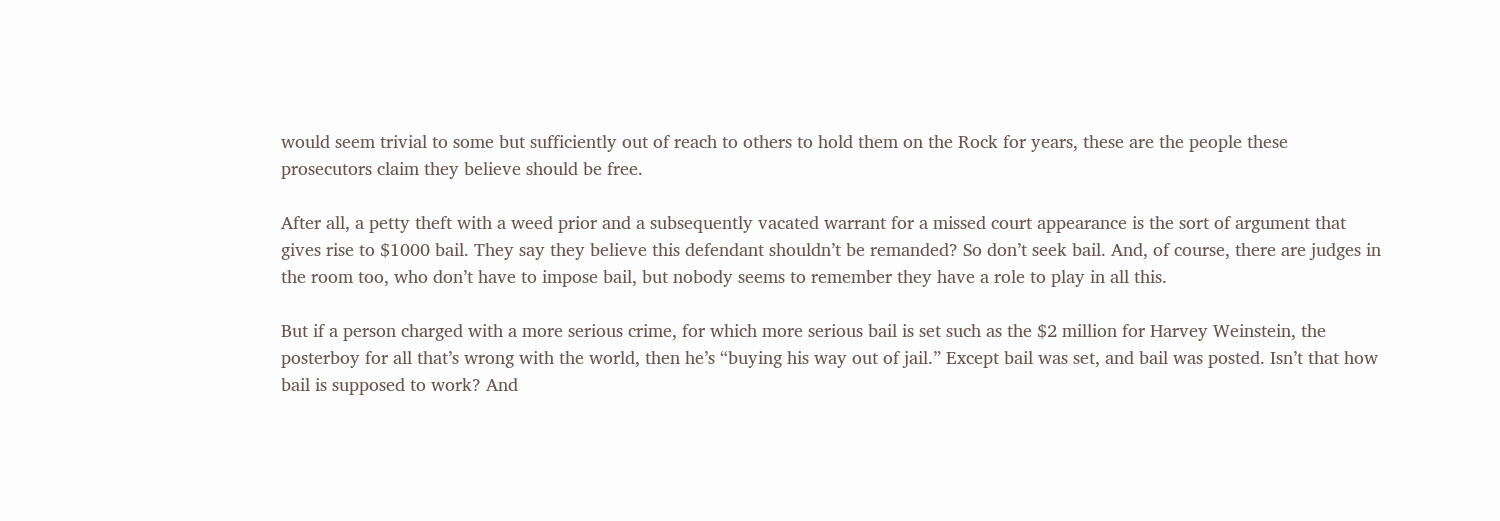would seem trivial to some but sufficiently out of reach to others to hold them on the Rock for years, these are the people these prosecutors claim they believe should be free.

After all, a petty theft with a weed prior and a subsequently vacated warrant for a missed court appearance is the sort of argument that gives rise to $1000 bail. They say they believe this defendant shouldn’t be remanded? So don’t seek bail. And, of course, there are judges in the room too, who don’t have to impose bail, but nobody seems to remember they have a role to play in all this.

But if a person charged with a more serious crime, for which more serious bail is set such as the $2 million for Harvey Weinstein, the posterboy for all that’s wrong with the world, then he’s “buying his way out of jail.” Except bail was set, and bail was posted. Isn’t that how bail is supposed to work? And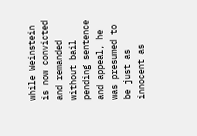while Weinstein is now convicted and remanded without bail pending sentence and appeal, he was presumed to be just as innocent as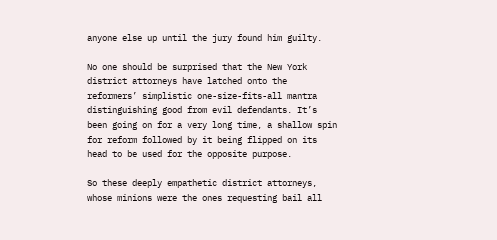anyone else up until the jury found him guilty.

No one should be surprised that the New York district attorneys have latched onto the reformers’ simplistic one-size-fits-all mantra distinguishing good from evil defendants. It’s been going on for a very long time, a shallow spin for reform followed by it being flipped on its head to be used for the opposite purpose.

So these deeply empathetic district attorneys, whose minions were the ones requesting bail all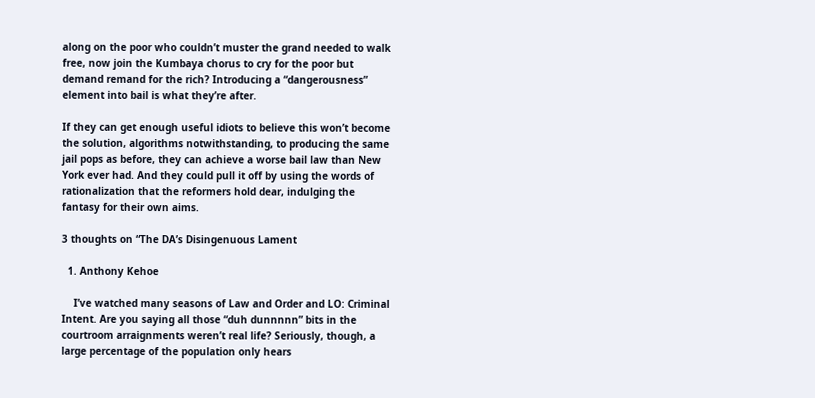along on the poor who couldn’t muster the grand needed to walk free, now join the Kumbaya chorus to cry for the poor but demand remand for the rich? Introducing a “dangerousness” element into bail is what they’re after.

If they can get enough useful idiots to believe this won’t become the solution, algorithms notwithstanding, to producing the same jail pops as before, they can achieve a worse bail law than New York ever had. And they could pull it off by using the words of rationalization that the reformers hold dear, indulging the fantasy for their own aims.

3 thoughts on “The DA’s Disingenuous Lament

  1. Anthony Kehoe

    I’ve watched many seasons of Law and Order and LO: Criminal Intent. Are you saying all those “duh dunnnnn” bits in the courtroom arraignments weren’t real life? Seriously, though, a large percentage of the population only hears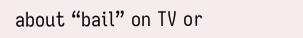about “bail” on TV or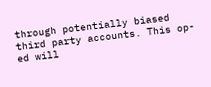through potentially biased third party accounts. This op-ed will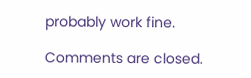probably work fine.

Comments are closed.